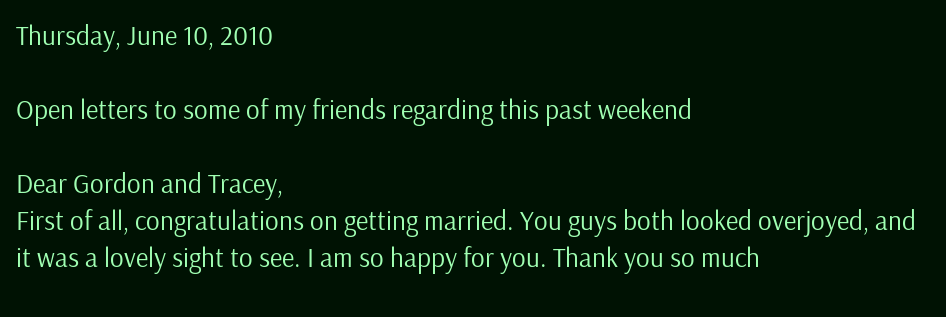Thursday, June 10, 2010

Open letters to some of my friends regarding this past weekend

Dear Gordon and Tracey,
First of all, congratulations on getting married. You guys both looked overjoyed, and it was a lovely sight to see. I am so happy for you. Thank you so much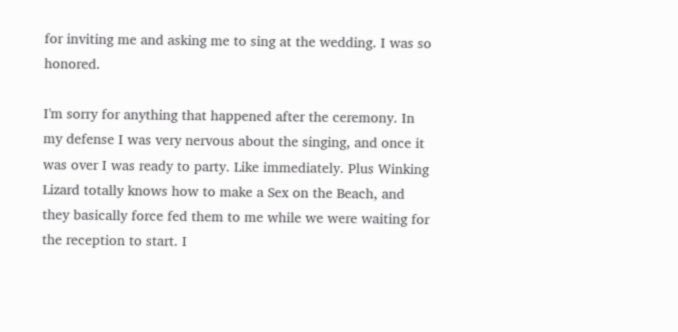for inviting me and asking me to sing at the wedding. I was so honored.

I'm sorry for anything that happened after the ceremony. In my defense I was very nervous about the singing, and once it was over I was ready to party. Like immediately. Plus Winking Lizard totally knows how to make a Sex on the Beach, and they basically force fed them to me while we were waiting for the reception to start. I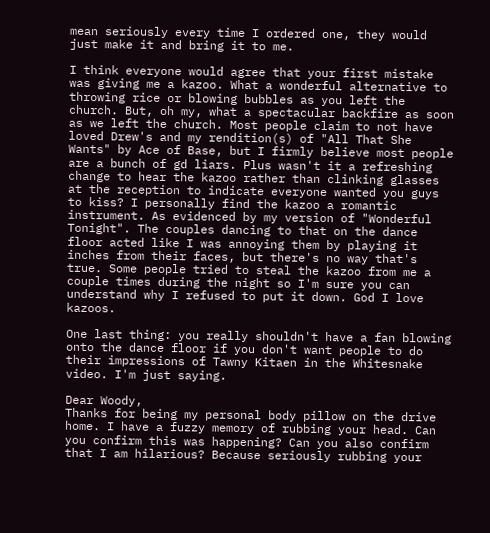mean seriously every time I ordered one, they would just make it and bring it to me.

I think everyone would agree that your first mistake was giving me a kazoo. What a wonderful alternative to throwing rice or blowing bubbles as you left the church. But, oh my, what a spectacular backfire as soon as we left the church. Most people claim to not have loved Drew's and my rendition(s) of "All That She Wants" by Ace of Base, but I firmly believe most people are a bunch of gd liars. Plus wasn't it a refreshing change to hear the kazoo rather than clinking glasses at the reception to indicate everyone wanted you guys to kiss? I personally find the kazoo a romantic instrument. As evidenced by my version of "Wonderful Tonight". The couples dancing to that on the dance floor acted like I was annoying them by playing it inches from their faces, but there's no way that's true. Some people tried to steal the kazoo from me a couple times during the night so I'm sure you can understand why I refused to put it down. God I love kazoos.

One last thing: you really shouldn't have a fan blowing onto the dance floor if you don't want people to do their impressions of Tawny Kitaen in the Whitesnake video. I'm just saying.

Dear Woody,
Thanks for being my personal body pillow on the drive home. I have a fuzzy memory of rubbing your head. Can you confirm this was happening? Can you also confirm that I am hilarious? Because seriously rubbing your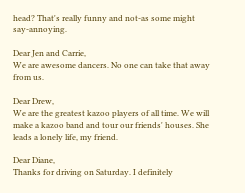head? That's really funny and not-as some might say-annoying.

Dear Jen and Carrie,
We are awesome dancers. No one can take that away from us.

Dear Drew,
We are the greatest kazoo players of all time. We will make a kazoo band and tour our friends' houses. She leads a lonely life, my friend.

Dear Diane,
Thanks for driving on Saturday. I definitely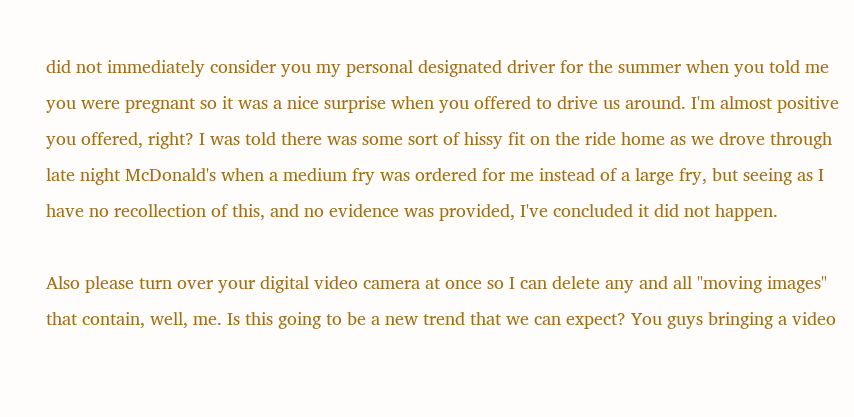did not immediately consider you my personal designated driver for the summer when you told me you were pregnant so it was a nice surprise when you offered to drive us around. I'm almost positive you offered, right? I was told there was some sort of hissy fit on the ride home as we drove through late night McDonald's when a medium fry was ordered for me instead of a large fry, but seeing as I have no recollection of this, and no evidence was provided, I've concluded it did not happen.

Also please turn over your digital video camera at once so I can delete any and all "moving images" that contain, well, me. Is this going to be a new trend that we can expect? You guys bringing a video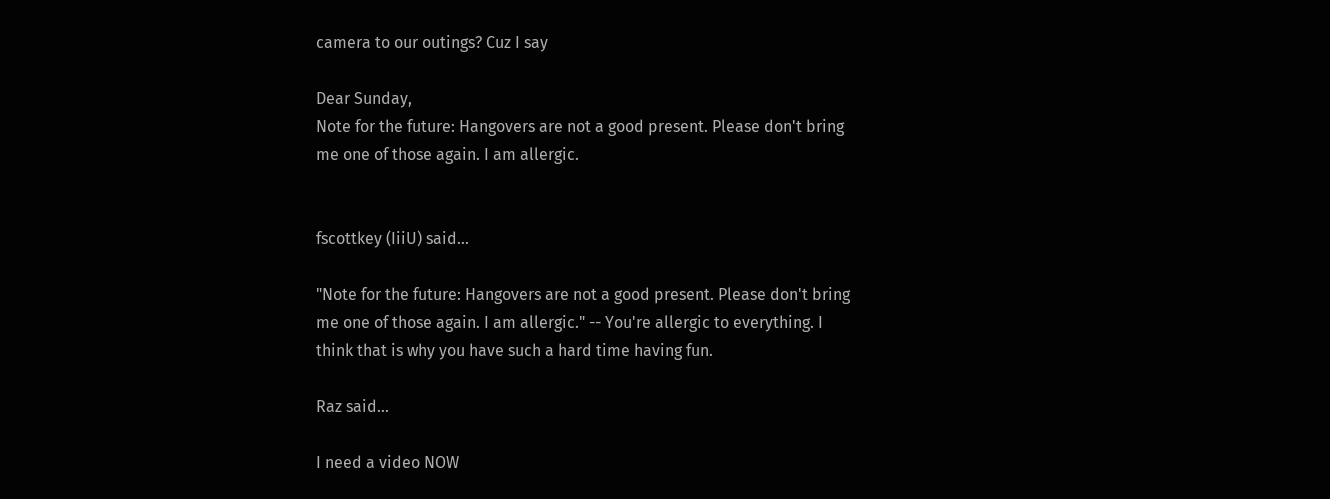camera to our outings? Cuz I say

Dear Sunday,
Note for the future: Hangovers are not a good present. Please don't bring me one of those again. I am allergic.


fscottkey (IiiU) said...

"Note for the future: Hangovers are not a good present. Please don't bring me one of those again. I am allergic." -- You're allergic to everything. I think that is why you have such a hard time having fun.

Raz said...

I need a video NOW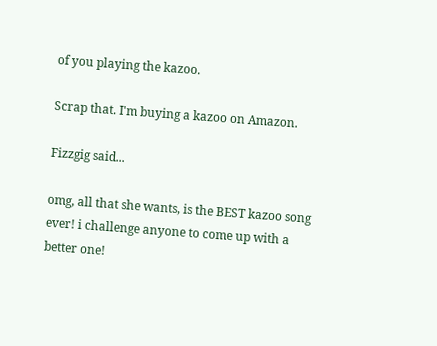of you playing the kazoo.

Scrap that. I'm buying a kazoo on Amazon.

Fizzgig said...

omg, all that she wants, is the BEST kazoo song ever! i challenge anyone to come up with a better one!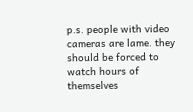p.s. people with video cameras are lame. they should be forced to watch hours of themselves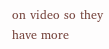on video so they have more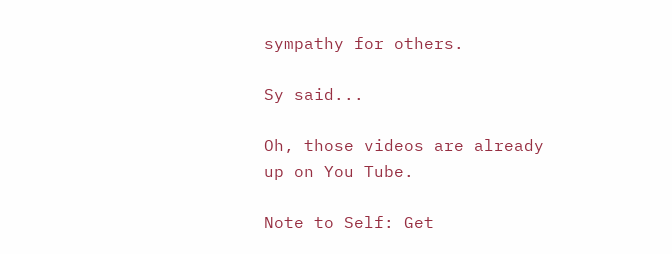sympathy for others.

Sy said...

Oh, those videos are already up on You Tube.

Note to Self: Get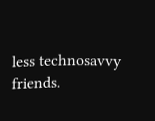less technosavvy friends.